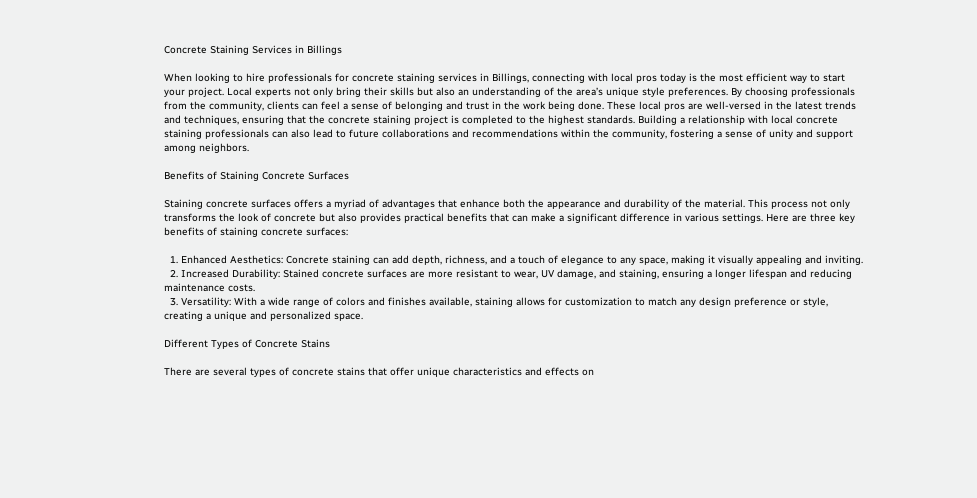Concrete Staining Services in Billings

When looking to hire professionals for concrete staining services in Billings, connecting with local pros today is the most efficient way to start your project. Local experts not only bring their skills but also an understanding of the area’s unique style preferences. By choosing professionals from the community, clients can feel a sense of belonging and trust in the work being done. These local pros are well-versed in the latest trends and techniques, ensuring that the concrete staining project is completed to the highest standards. Building a relationship with local concrete staining professionals can also lead to future collaborations and recommendations within the community, fostering a sense of unity and support among neighbors.

Benefits of Staining Concrete Surfaces

Staining concrete surfaces offers a myriad of advantages that enhance both the appearance and durability of the material. This process not only transforms the look of concrete but also provides practical benefits that can make a significant difference in various settings. Here are three key benefits of staining concrete surfaces:

  1. Enhanced Aesthetics: Concrete staining can add depth, richness, and a touch of elegance to any space, making it visually appealing and inviting.
  2. Increased Durability: Stained concrete surfaces are more resistant to wear, UV damage, and staining, ensuring a longer lifespan and reducing maintenance costs.
  3. Versatility: With a wide range of colors and finishes available, staining allows for customization to match any design preference or style, creating a unique and personalized space.

Different Types of Concrete Stains

There are several types of concrete stains that offer unique characteristics and effects on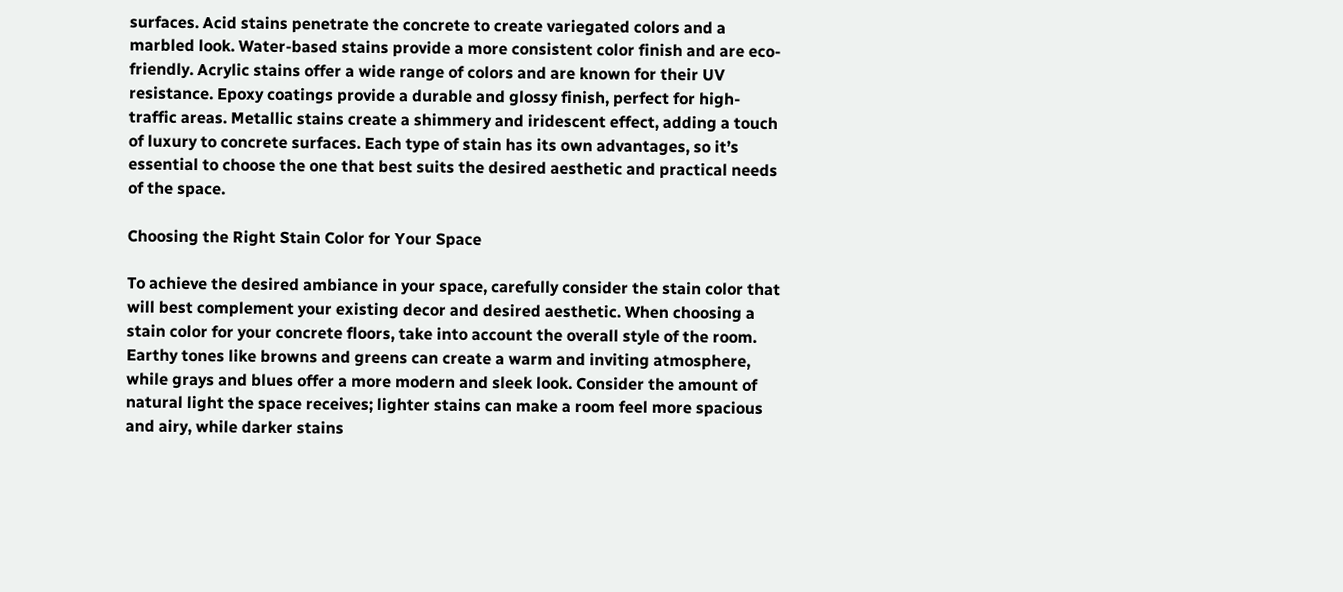surfaces. Acid stains penetrate the concrete to create variegated colors and a marbled look. Water-based stains provide a more consistent color finish and are eco-friendly. Acrylic stains offer a wide range of colors and are known for their UV resistance. Epoxy coatings provide a durable and glossy finish, perfect for high-traffic areas. Metallic stains create a shimmery and iridescent effect, adding a touch of luxury to concrete surfaces. Each type of stain has its own advantages, so it’s essential to choose the one that best suits the desired aesthetic and practical needs of the space.

Choosing the Right Stain Color for Your Space

To achieve the desired ambiance in your space, carefully consider the stain color that will best complement your existing decor and desired aesthetic. When choosing a stain color for your concrete floors, take into account the overall style of the room. Earthy tones like browns and greens can create a warm and inviting atmosphere, while grays and blues offer a more modern and sleek look. Consider the amount of natural light the space receives; lighter stains can make a room feel more spacious and airy, while darker stains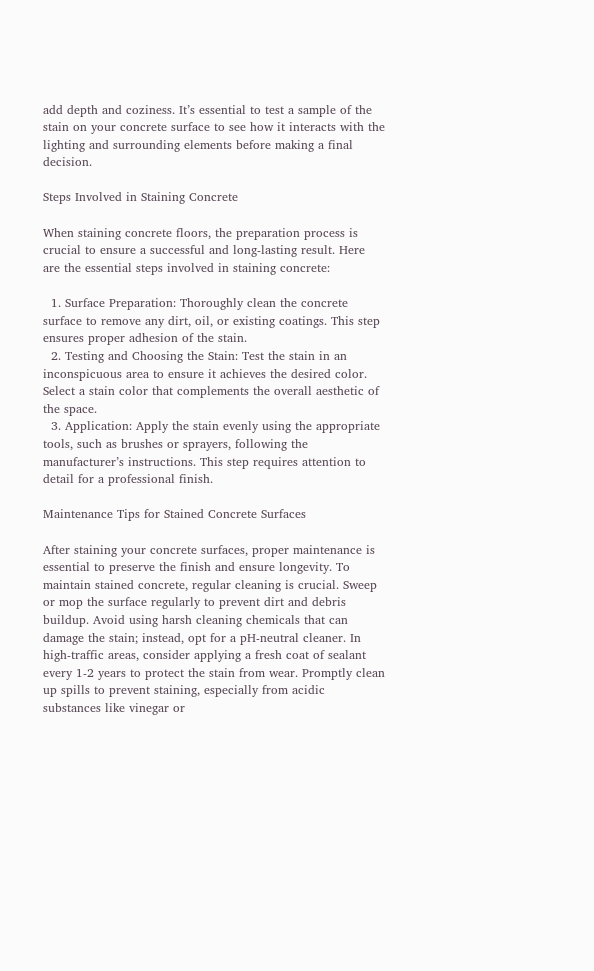add depth and coziness. It’s essential to test a sample of the stain on your concrete surface to see how it interacts with the lighting and surrounding elements before making a final decision.

Steps Involved in Staining Concrete

When staining concrete floors, the preparation process is crucial to ensure a successful and long-lasting result. Here are the essential steps involved in staining concrete:

  1. Surface Preparation: Thoroughly clean the concrete surface to remove any dirt, oil, or existing coatings. This step ensures proper adhesion of the stain.
  2. Testing and Choosing the Stain: Test the stain in an inconspicuous area to ensure it achieves the desired color. Select a stain color that complements the overall aesthetic of the space.
  3. Application: Apply the stain evenly using the appropriate tools, such as brushes or sprayers, following the manufacturer’s instructions. This step requires attention to detail for a professional finish.

Maintenance Tips for Stained Concrete Surfaces

After staining your concrete surfaces, proper maintenance is essential to preserve the finish and ensure longevity. To maintain stained concrete, regular cleaning is crucial. Sweep or mop the surface regularly to prevent dirt and debris buildup. Avoid using harsh cleaning chemicals that can damage the stain; instead, opt for a pH-neutral cleaner. In high-traffic areas, consider applying a fresh coat of sealant every 1-2 years to protect the stain from wear. Promptly clean up spills to prevent staining, especially from acidic substances like vinegar or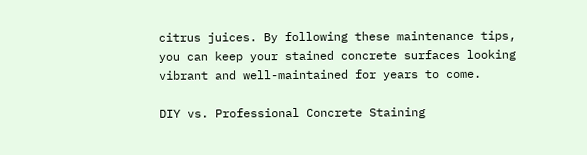citrus juices. By following these maintenance tips, you can keep your stained concrete surfaces looking vibrant and well-maintained for years to come.

DIY vs. Professional Concrete Staining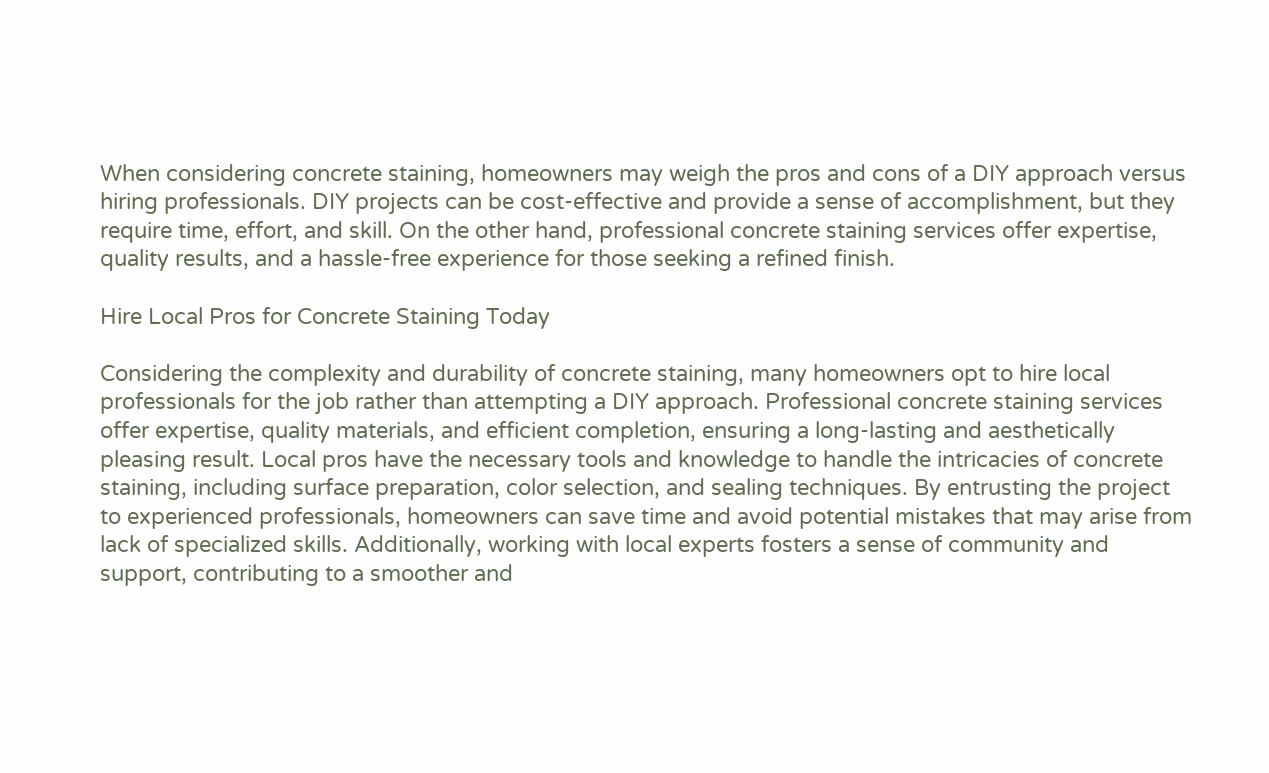When considering concrete staining, homeowners may weigh the pros and cons of a DIY approach versus hiring professionals. DIY projects can be cost-effective and provide a sense of accomplishment, but they require time, effort, and skill. On the other hand, professional concrete staining services offer expertise, quality results, and a hassle-free experience for those seeking a refined finish.

Hire Local Pros for Concrete Staining Today

Considering the complexity and durability of concrete staining, many homeowners opt to hire local professionals for the job rather than attempting a DIY approach. Professional concrete staining services offer expertise, quality materials, and efficient completion, ensuring a long-lasting and aesthetically pleasing result. Local pros have the necessary tools and knowledge to handle the intricacies of concrete staining, including surface preparation, color selection, and sealing techniques. By entrusting the project to experienced professionals, homeowners can save time and avoid potential mistakes that may arise from lack of specialized skills. Additionally, working with local experts fosters a sense of community and support, contributing to a smoother and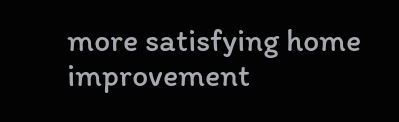more satisfying home improvement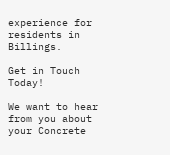experience for residents in Billings.

Get in Touch Today!

We want to hear from you about your Concrete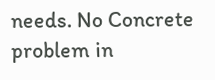needs. No Concrete problem in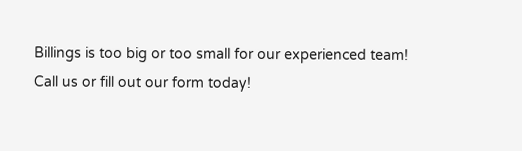Billings is too big or too small for our experienced team! Call us or fill out our form today!